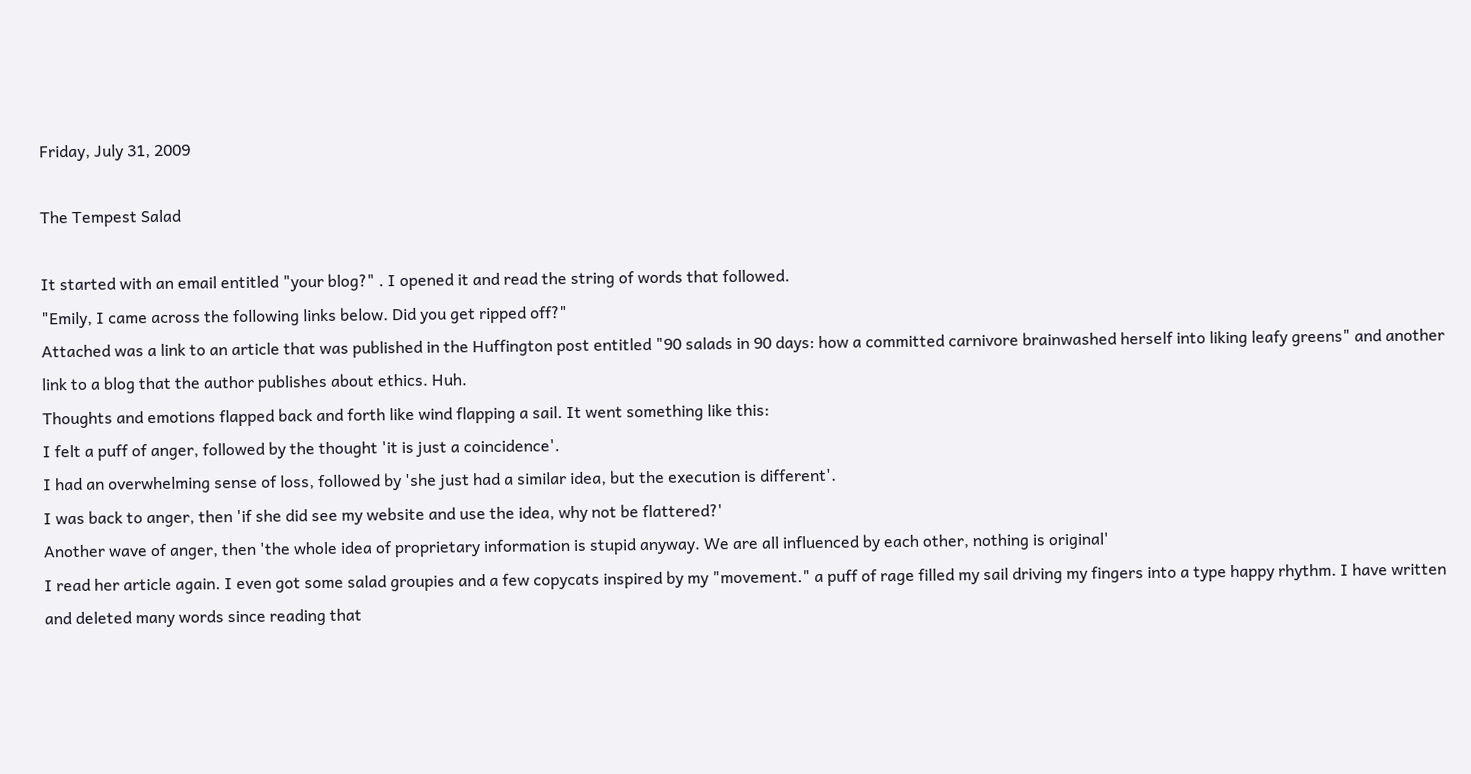Friday, July 31, 2009

The Tempest Salad

It started with an email entitled "your blog?" . I opened it and read the string of words that followed.
"Emily, I came across the following links below. Did you get ripped off?"
Attached was a link to an article that was published in the Huffington post entitled "90 salads in 90 days: how a committed carnivore brainwashed herself into liking leafy greens" and another link to a blog that the author publishes about ethics. Huh.
Thoughts and emotions flapped back and forth like wind flapping a sail. It went something like this:
I felt a puff of anger, followed by the thought 'it is just a coincidence'.
I had an overwhelming sense of loss, followed by 'she just had a similar idea, but the execution is different'.
I was back to anger, then 'if she did see my website and use the idea, why not be flattered?'
Another wave of anger, then 'the whole idea of proprietary information is stupid anyway. We are all influenced by each other, nothing is original'
I read her article again. I even got some salad groupies and a few copycats inspired by my "movement." a puff of rage filled my sail driving my fingers into a type happy rhythm. I have written and deleted many words since reading that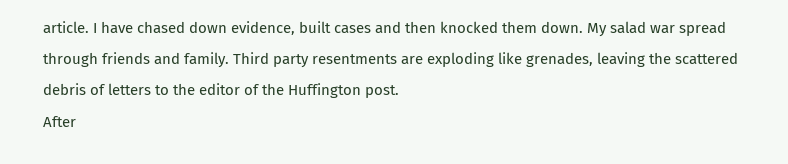article. I have chased down evidence, built cases and then knocked them down. My salad war spread through friends and family. Third party resentments are exploding like grenades, leaving the scattered debris of letters to the editor of the Huffington post.
After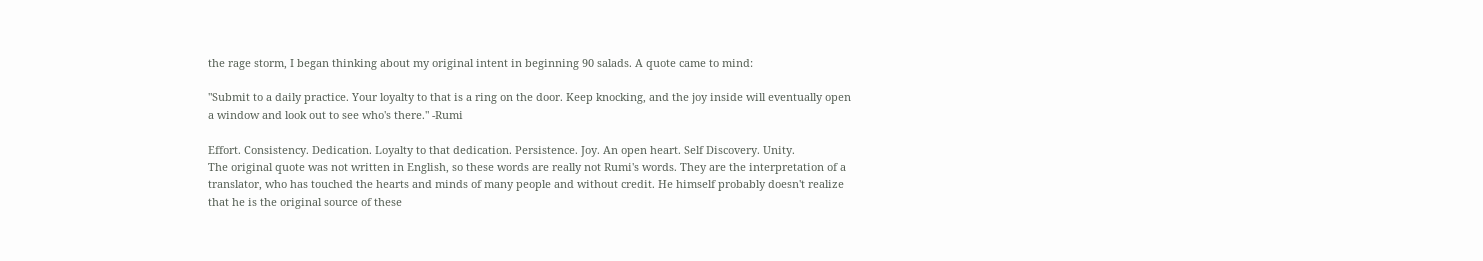the rage storm, I began thinking about my original intent in beginning 90 salads. A quote came to mind:

"Submit to a daily practice. Your loyalty to that is a ring on the door. Keep knocking, and the joy inside will eventually open a window and look out to see who's there." -Rumi

Effort. Consistency. Dedication. Loyalty to that dedication. Persistence. Joy. An open heart. Self Discovery. Unity.
The original quote was not written in English, so these words are really not Rumi's words. They are the interpretation of a translator, who has touched the hearts and minds of many people and without credit. He himself probably doesn't realize that he is the original source of these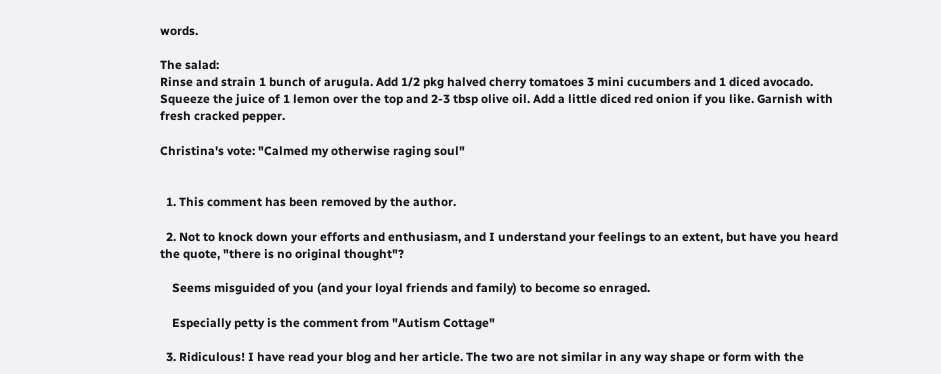words.

The salad:
Rinse and strain 1 bunch of arugula. Add 1/2 pkg halved cherry tomatoes 3 mini cucumbers and 1 diced avocado. Squeeze the juice of 1 lemon over the top and 2-3 tbsp olive oil. Add a little diced red onion if you like. Garnish with fresh cracked pepper.

Christina's vote: "Calmed my otherwise raging soul"


  1. This comment has been removed by the author.

  2. Not to knock down your efforts and enthusiasm, and I understand your feelings to an extent, but have you heard the quote, "there is no original thought"?

    Seems misguided of you (and your loyal friends and family) to become so enraged.

    Especially petty is the comment from "Autism Cottage"

  3. Ridiculous! I have read your blog and her article. The two are not similar in any way shape or form with the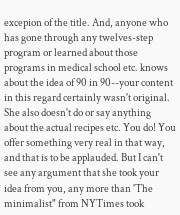excepion of the title. And, anyone who has gone through any twelves-step program or learned about those programs in medical school etc. knows about the idea of 90 in 90--your content in this regard certainly wasn't original. She also doesn't do or say anything about the actual recipes etc. You do! You offer something very real in that way, and that is to be applauded. But I can't see any argument that she took your idea from you, any more than 'The minimalist" from NYTimes took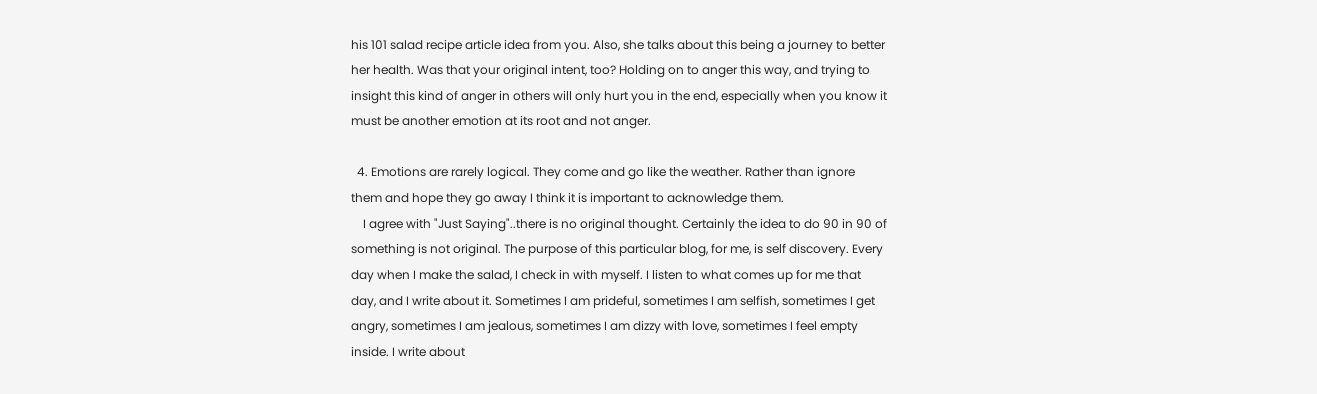his 101 salad recipe article idea from you. Also, she talks about this being a journey to better her health. Was that your original intent, too? Holding on to anger this way, and trying to insight this kind of anger in others will only hurt you in the end, especially when you know it must be another emotion at its root and not anger.

  4. Emotions are rarely logical. They come and go like the weather. Rather than ignore them and hope they go away I think it is important to acknowledge them.
    I agree with "Just Saying"..there is no original thought. Certainly the idea to do 90 in 90 of something is not original. The purpose of this particular blog, for me, is self discovery. Every day when I make the salad, I check in with myself. I listen to what comes up for me that day, and I write about it. Sometimes I am prideful, sometimes I am selfish, sometimes I get angry, sometimes I am jealous, sometimes I am dizzy with love, sometimes I feel empty inside. I write about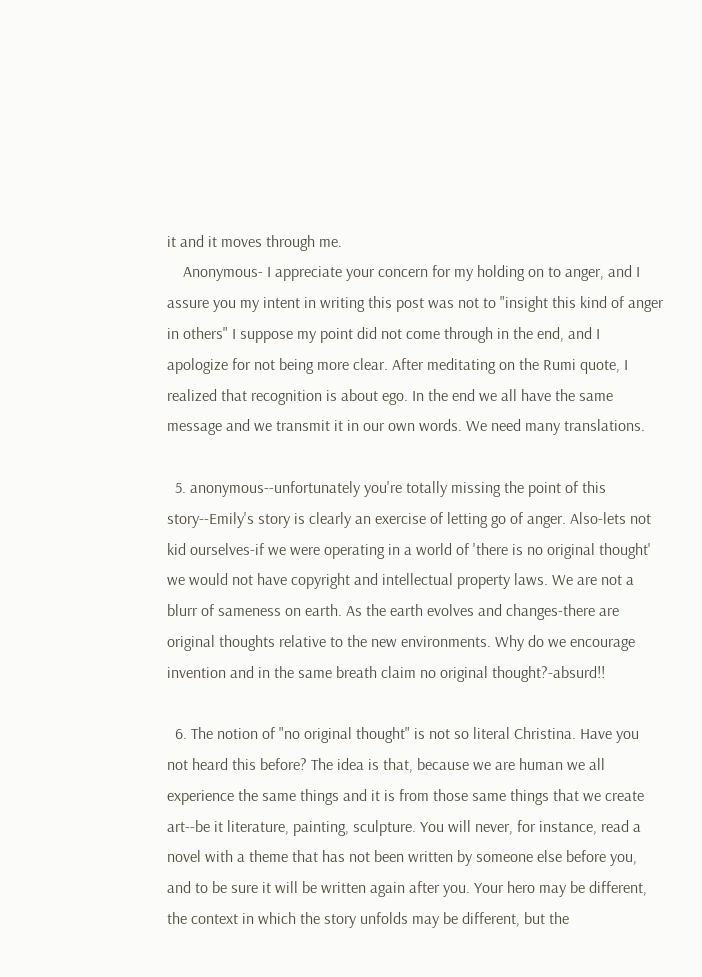it and it moves through me.
    Anonymous- I appreciate your concern for my holding on to anger, and I assure you my intent in writing this post was not to "insight this kind of anger in others" I suppose my point did not come through in the end, and I apologize for not being more clear. After meditating on the Rumi quote, I realized that recognition is about ego. In the end we all have the same message and we transmit it in our own words. We need many translations.

  5. anonymous--unfortunately you're totally missing the point of this story--Emily's story is clearly an exercise of letting go of anger. Also-lets not kid ourselves-if we were operating in a world of 'there is no original thought' we would not have copyright and intellectual property laws. We are not a blurr of sameness on earth. As the earth evolves and changes-there are original thoughts relative to the new environments. Why do we encourage invention and in the same breath claim no original thought?-absurd!!

  6. The notion of "no original thought" is not so literal Christina. Have you not heard this before? The idea is that, because we are human we all experience the same things and it is from those same things that we create art--be it literature, painting, sculpture. You will never, for instance, read a novel with a theme that has not been written by someone else before you, and to be sure it will be written again after you. Your hero may be different, the context in which the story unfolds may be different, but the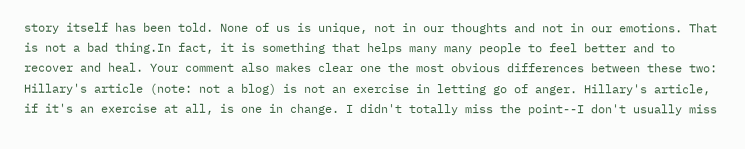story itself has been told. None of us is unique, not in our thoughts and not in our emotions. That is not a bad thing.In fact, it is something that helps many many people to feel better and to recover and heal. Your comment also makes clear one the most obvious differences between these two: Hillary's article (note: not a blog) is not an exercise in letting go of anger. Hillary's article, if it's an exercise at all, is one in change. I didn't totally miss the point--I don't usually miss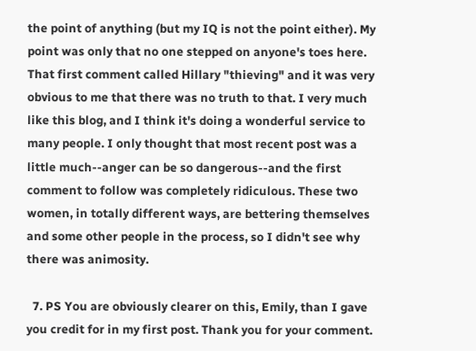the point of anything (but my IQ is not the point either). My point was only that no one stepped on anyone's toes here. That first comment called Hillary "thieving" and it was very obvious to me that there was no truth to that. I very much like this blog, and I think it's doing a wonderful service to many people. I only thought that most recent post was a little much--anger can be so dangerous--and the first comment to follow was completely ridiculous. These two women, in totally different ways, are bettering themselves and some other people in the process, so I didn't see why there was animosity.

  7. PS You are obviously clearer on this, Emily, than I gave you credit for in my first post. Thank you for your comment.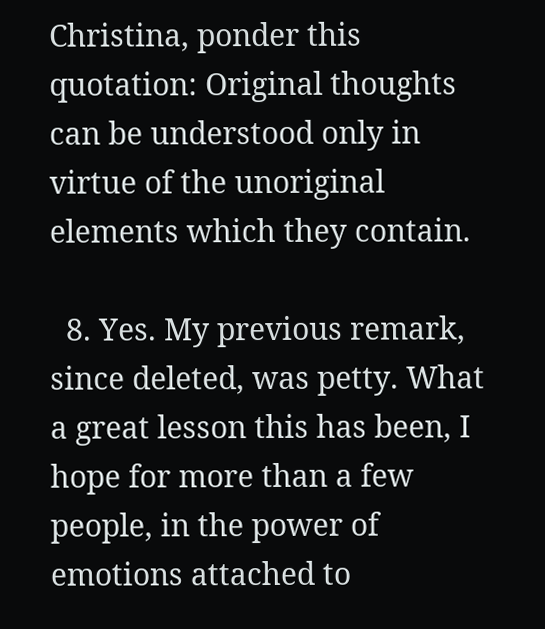Christina, ponder this quotation: Original thoughts can be understood only in virtue of the unoriginal elements which they contain.

  8. Yes. My previous remark, since deleted, was petty. What a great lesson this has been, I hope for more than a few people, in the power of emotions attached to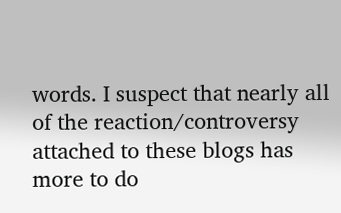words. I suspect that nearly all of the reaction/controversy attached to these blogs has more to do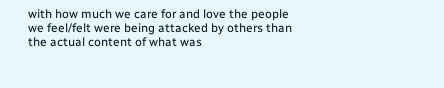with how much we care for and love the people we feel/felt were being attacked by others than the actual content of what was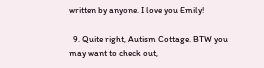written by anyone. I love you Emily!

  9. Quite right, Autism Cottage. BTW you may want to check out,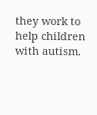they work to help children with autism.